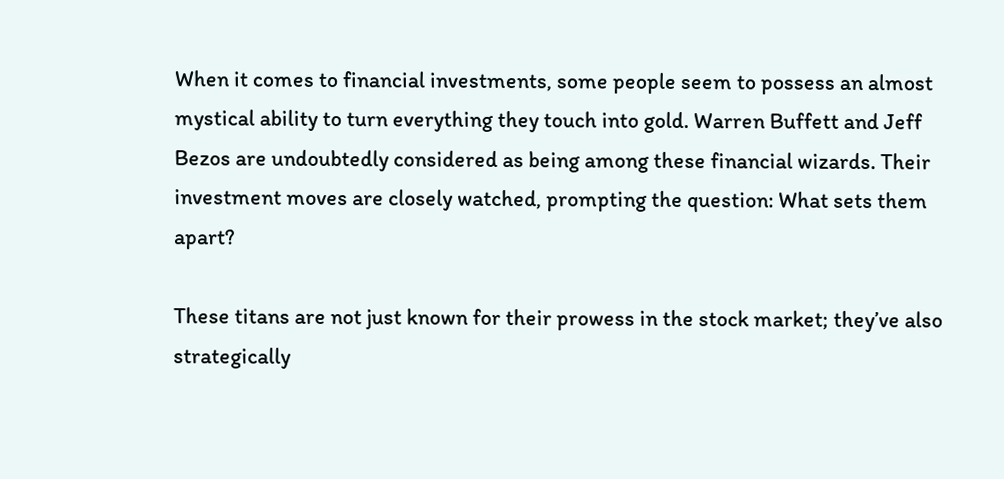When it comes to financial investments, some people seem to possess an almost mystical ability to turn everything they touch into gold. Warren Buffett and Jeff Bezos are undoubtedly considered as being among these financial wizards. Their investment moves are closely watched, prompting the question: What sets them apart?

These titans are not just known for their prowess in the stock market; they’ve also strategically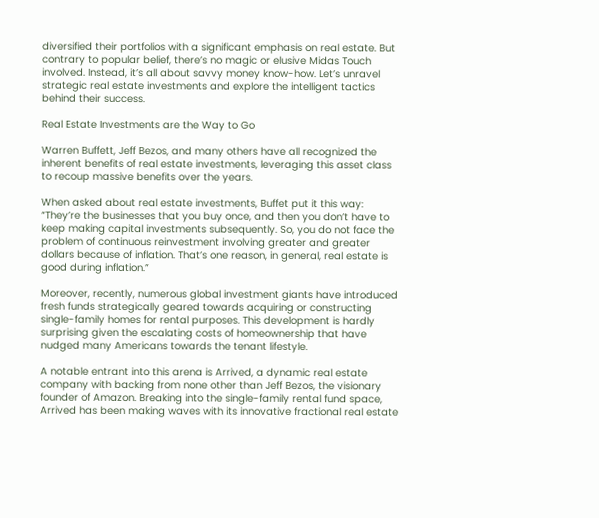diversified their portfolios with a significant emphasis on real estate. But contrary to popular belief, there’s no magic or elusive Midas Touch involved. Instead, it’s all about savvy money know-how. Let’s unravel strategic real estate investments and explore the intelligent tactics behind their success.

Real Estate Investments are the Way to Go

Warren Buffett, Jeff Bezos, and many others have all recognized the inherent benefits of real estate investments, leveraging this asset class to recoup massive benefits over the years.

When asked about real estate investments, Buffet put it this way: “They’re the businesses that you buy once, and then you don’t have to keep making capital investments subsequently. So, you do not face the problem of continuous reinvestment involving greater and greater dollars because of inflation. That’s one reason, in general, real estate is good during inflation.”

Moreover, recently, numerous global investment giants have introduced fresh funds strategically geared towards acquiring or constructing single-family homes for rental purposes. This development is hardly surprising given the escalating costs of homeownership that have nudged many Americans towards the tenant lifestyle.

A notable entrant into this arena is Arrived, a dynamic real estate company with backing from none other than Jeff Bezos, the visionary founder of Amazon. Breaking into the single-family rental fund space, Arrived has been making waves with its innovative fractional real estate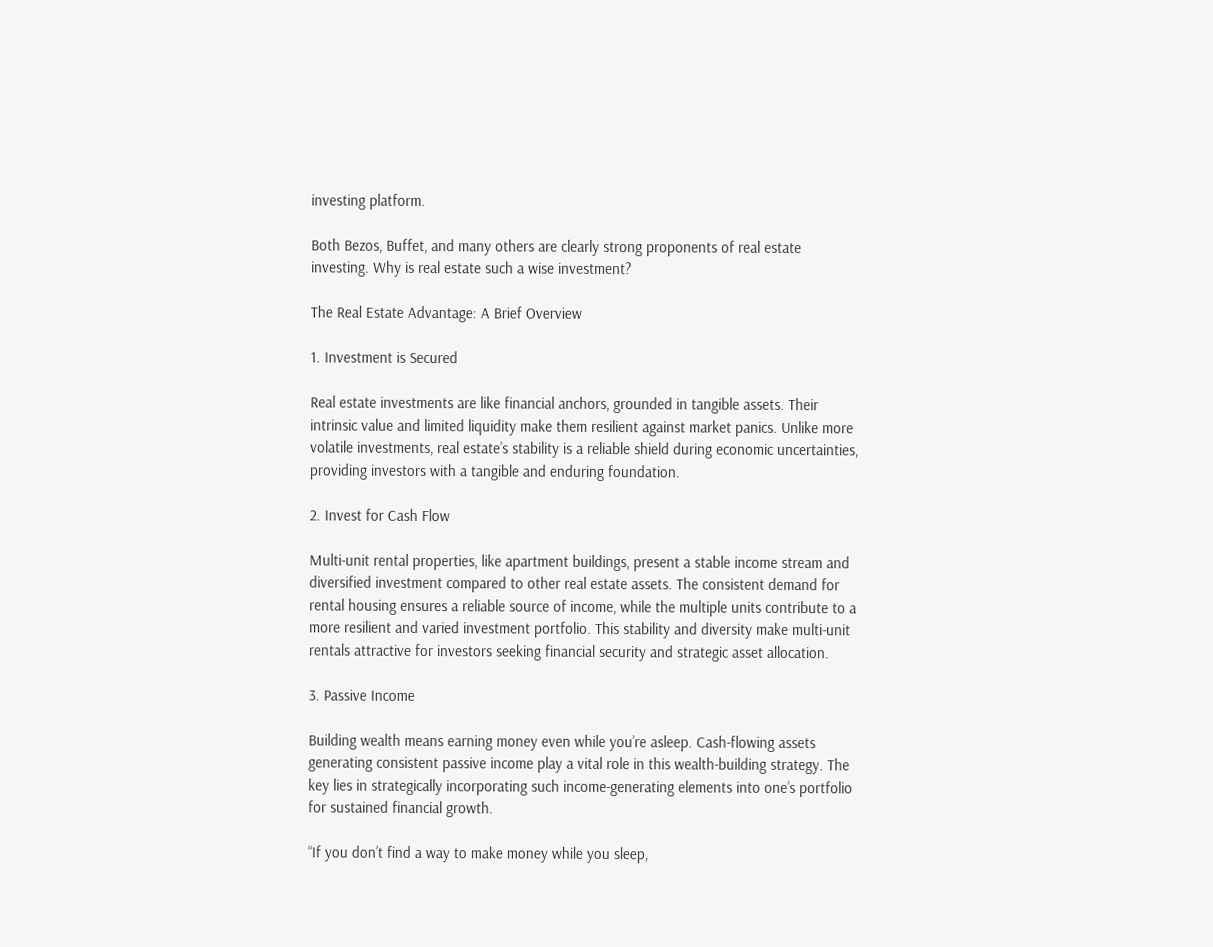investing platform.

Both Bezos, Buffet, and many others are clearly strong proponents of real estate investing. Why is real estate such a wise investment?

The Real Estate Advantage: A Brief Overview

1. Investment is Secured

Real estate investments are like financial anchors, grounded in tangible assets. Their intrinsic value and limited liquidity make them resilient against market panics. Unlike more volatile investments, real estate’s stability is a reliable shield during economic uncertainties, providing investors with a tangible and enduring foundation.

2. Invest for Cash Flow

Multi-unit rental properties, like apartment buildings, present a stable income stream and diversified investment compared to other real estate assets. The consistent demand for rental housing ensures a reliable source of income, while the multiple units contribute to a more resilient and varied investment portfolio. This stability and diversity make multi-unit rentals attractive for investors seeking financial security and strategic asset allocation.

3. Passive Income

Building wealth means earning money even while you’re asleep. Cash-flowing assets generating consistent passive income play a vital role in this wealth-building strategy. The key lies in strategically incorporating such income-generating elements into one’s portfolio for sustained financial growth.

“If you don’t find a way to make money while you sleep,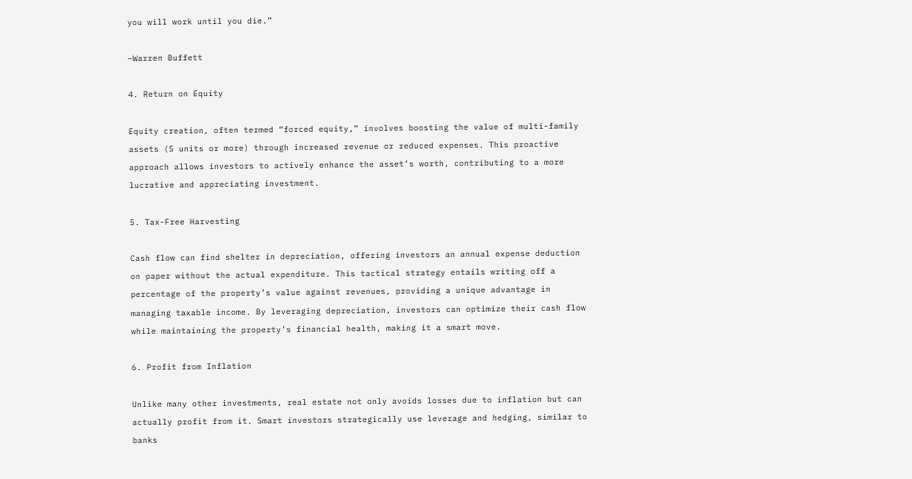you will work until you die.”

–Warren Buffett

4. Return on Equity

Equity creation, often termed “forced equity,” involves boosting the value of multi-family assets (5 units or more) through increased revenue or reduced expenses. This proactive approach allows investors to actively enhance the asset’s worth, contributing to a more lucrative and appreciating investment.

5. Tax-Free Harvesting

Cash flow can find shelter in depreciation, offering investors an annual expense deduction on paper without the actual expenditure. This tactical strategy entails writing off a percentage of the property’s value against revenues, providing a unique advantage in managing taxable income. By leveraging depreciation, investors can optimize their cash flow while maintaining the property’s financial health, making it a smart move.

6. Profit from Inflation

Unlike many other investments, real estate not only avoids losses due to inflation but can actually profit from it. Smart investors strategically use leverage and hedging, similar to banks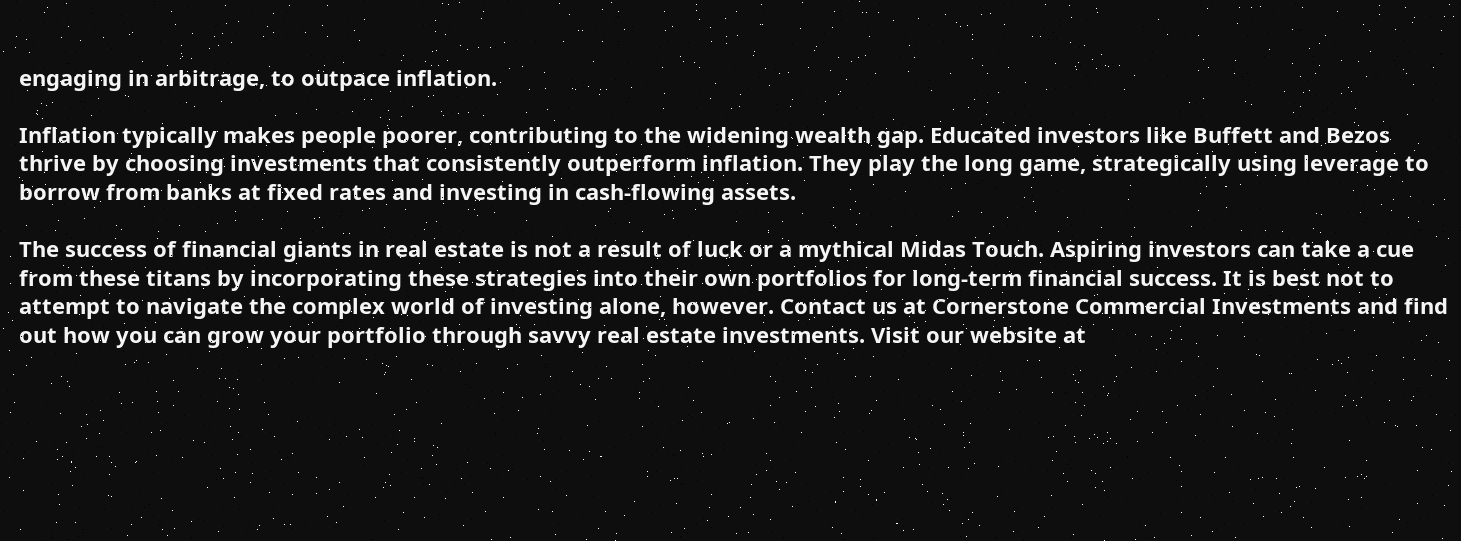engaging in arbitrage, to outpace inflation.

Inflation typically makes people poorer, contributing to the widening wealth gap. Educated investors like Buffett and Bezos thrive by choosing investments that consistently outperform inflation. They play the long game, strategically using leverage to borrow from banks at fixed rates and investing in cash-flowing assets.

The success of financial giants in real estate is not a result of luck or a mythical Midas Touch. Aspiring investors can take a cue from these titans by incorporating these strategies into their own portfolios for long-term financial success. It is best not to attempt to navigate the complex world of investing alone, however. Contact us at Cornerstone Commercial Investments and find out how you can grow your portfolio through savvy real estate investments. Visit our website at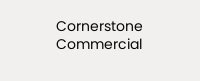Cornerstone Commercial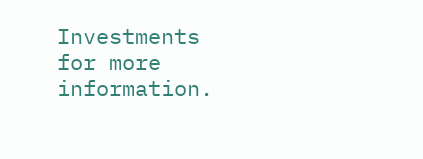Investments for more information.